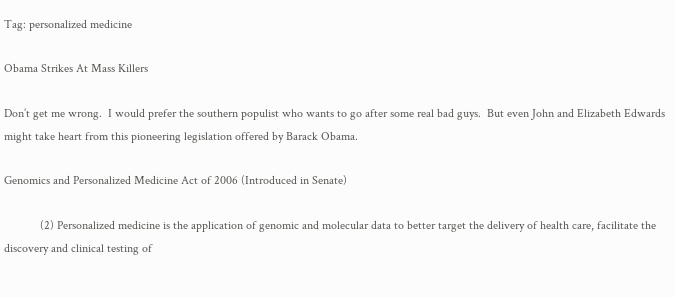Tag: personalized medicine

Obama Strikes At Mass Killers

Don’t get me wrong.  I would prefer the southern populist who wants to go after some real bad guys.  But even John and Elizabeth Edwards might take heart from this pioneering legislation offered by Barack Obama.

Genomics and Personalized Medicine Act of 2006 (Introduced in Senate)

            (2) Personalized medicine is the application of genomic and molecular data to better target the delivery of health care, facilitate the discovery and clinical testing of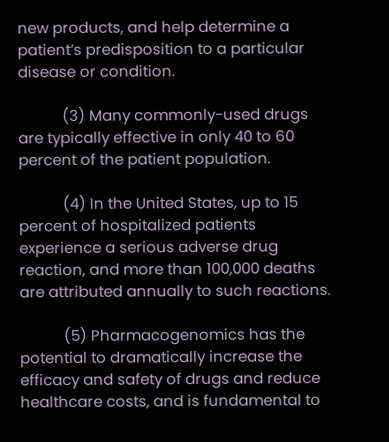new products, and help determine a patient’s predisposition to a particular disease or condition.

           (3) Many commonly-used drugs are typically effective in only 40 to 60 percent of the patient population.

           (4) In the United States, up to 15 percent of hospitalized patients experience a serious adverse drug reaction, and more than 100,000 deaths are attributed annually to such reactions.

           (5) Pharmacogenomics has the potential to dramatically increase the efficacy and safety of drugs and reduce healthcare costs, and is fundamental to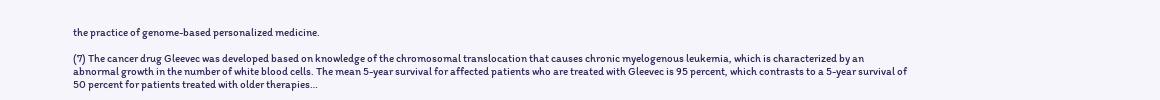the practice of genome-based personalized medicine.

(7) The cancer drug Gleevec was developed based on knowledge of the chromosomal translocation that causes chronic myelogenous leukemia, which is characterized by an abnormal growth in the number of white blood cells. The mean 5-year survival for affected patients who are treated with Gleevec is 95 percent, which contrasts to a 5-year survival of 50 percent for patients treated with older therapies…